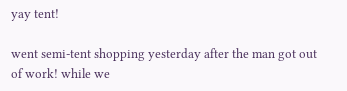yay tent!

went semi-tent shopping yesterday after the man got out of work! while we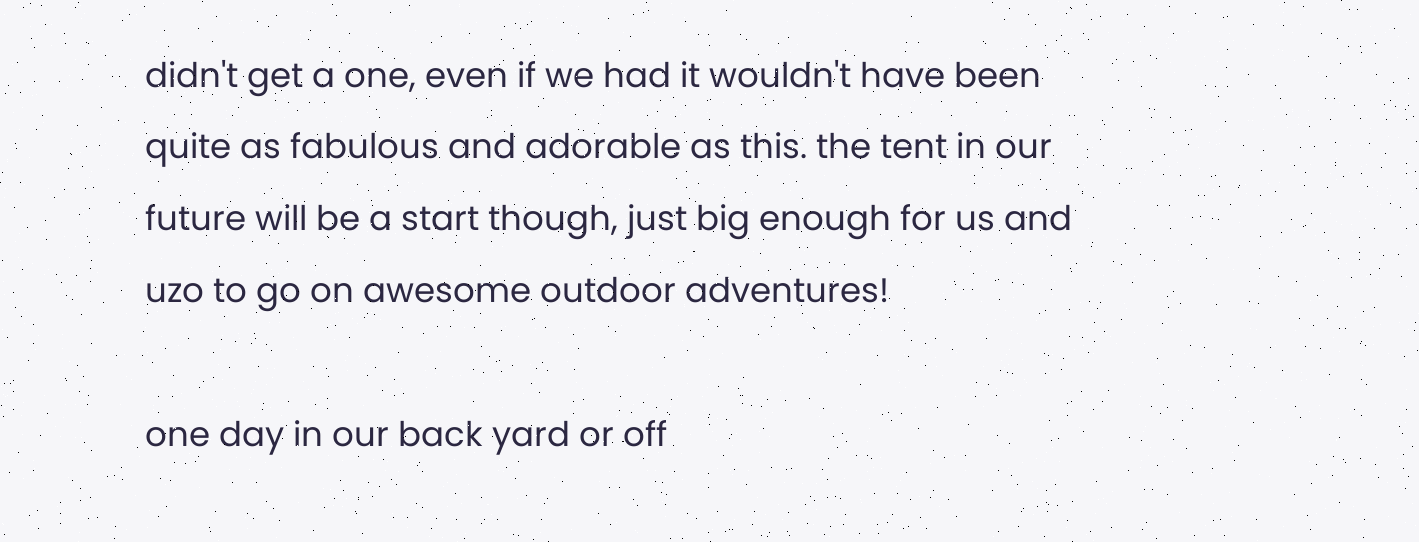didn't get a one, even if we had it wouldn't have been quite as fabulous and adorable as this. the tent in our future will be a start though, just big enough for us and uzo to go on awesome outdoor adventures!

one day in our back yard or off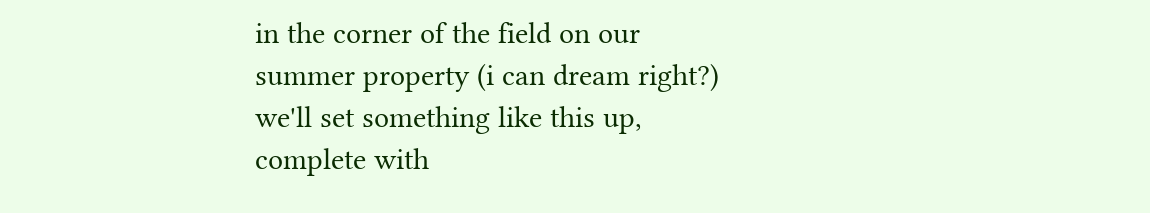in the corner of the field on our summer property (i can dream right?) we'll set something like this up, complete with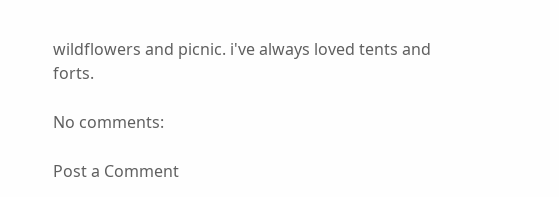wildflowers and picnic. i've always loved tents and forts.

No comments:

Post a Comment